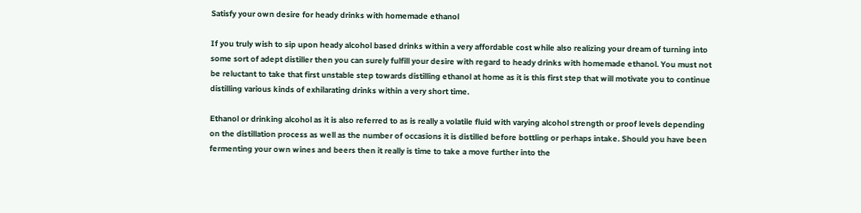Satisfy your own desire for heady drinks with homemade ethanol

If you truly wish to sip upon heady alcohol based drinks within a very affordable cost while also realizing your dream of turning into some sort of adept distiller then you can surely fulfill your desire with regard to heady drinks with homemade ethanol. You must not be reluctant to take that first unstable step towards distilling ethanol at home as it is this first step that will motivate you to continue distilling various kinds of exhilarating drinks within a very short time.

Ethanol or drinking alcohol as it is also referred to as is really a volatile fluid with varying alcohol strength or proof levels depending on the distillation process as well as the number of occasions it is distilled before bottling or perhaps intake. Should you have been fermenting your own wines and beers then it really is time to take a move further into the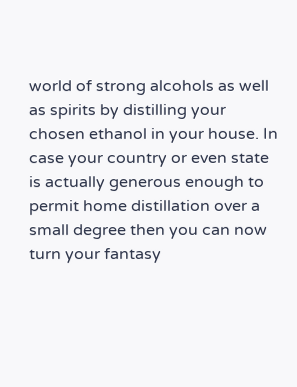world of strong alcohols as well as spirits by distilling your chosen ethanol in your house. In case your country or even state is actually generous enough to permit home distillation over a small degree then you can now turn your fantasy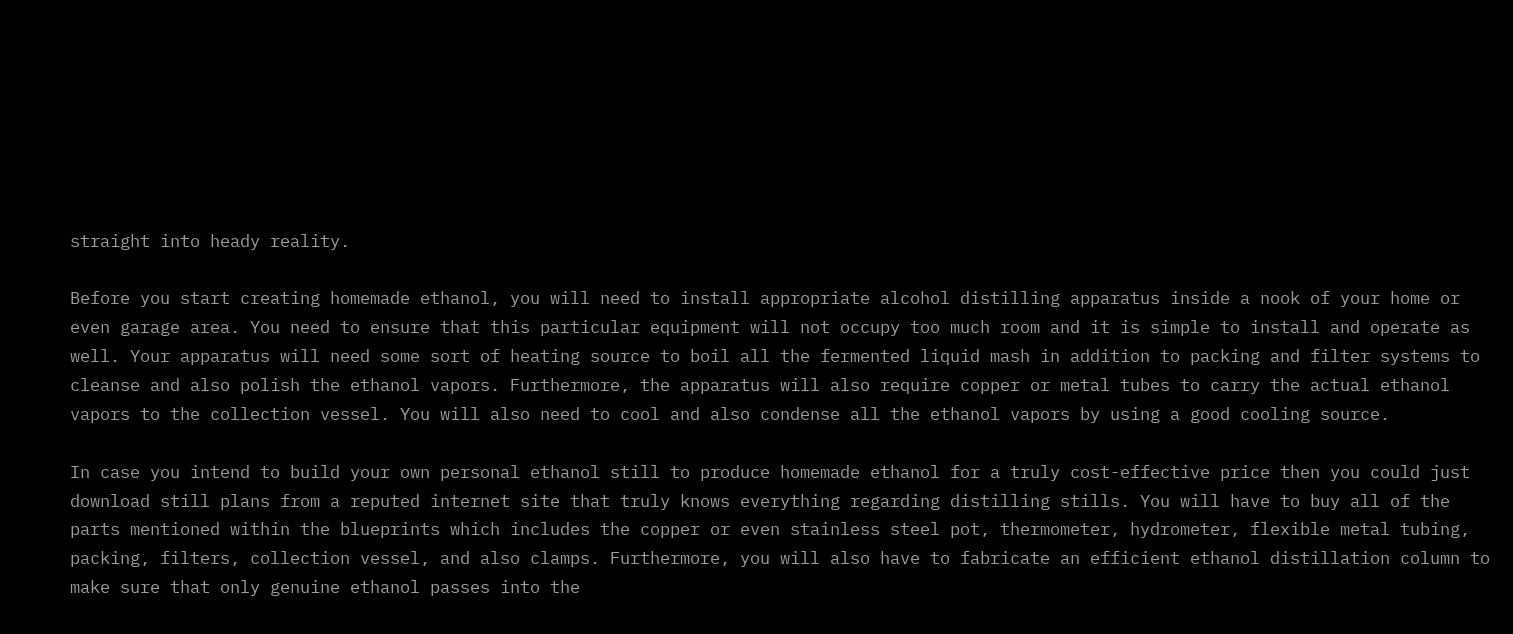straight into heady reality.

Before you start creating homemade ethanol, you will need to install appropriate alcohol distilling apparatus inside a nook of your home or even garage area. You need to ensure that this particular equipment will not occupy too much room and it is simple to install and operate as well. Your apparatus will need some sort of heating source to boil all the fermented liquid mash in addition to packing and filter systems to cleanse and also polish the ethanol vapors. Furthermore, the apparatus will also require copper or metal tubes to carry the actual ethanol vapors to the collection vessel. You will also need to cool and also condense all the ethanol vapors by using a good cooling source.

In case you intend to build your own personal ethanol still to produce homemade ethanol for a truly cost-effective price then you could just download still plans from a reputed internet site that truly knows everything regarding distilling stills. You will have to buy all of the parts mentioned within the blueprints which includes the copper or even stainless steel pot, thermometer, hydrometer, flexible metal tubing, packing, filters, collection vessel, and also clamps. Furthermore, you will also have to fabricate an efficient ethanol distillation column to make sure that only genuine ethanol passes into the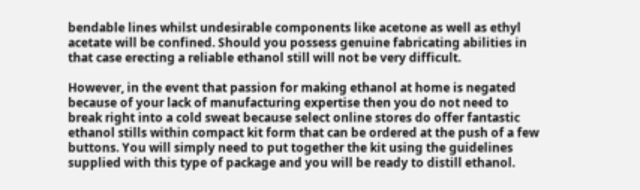bendable lines whilst undesirable components like acetone as well as ethyl acetate will be confined. Should you possess genuine fabricating abilities in that case erecting a reliable ethanol still will not be very difficult.

However, in the event that passion for making ethanol at home is negated because of your lack of manufacturing expertise then you do not need to break right into a cold sweat because select online stores do offer fantastic ethanol stills within compact kit form that can be ordered at the push of a few buttons. You will simply need to put together the kit using the guidelines supplied with this type of package and you will be ready to distill ethanol.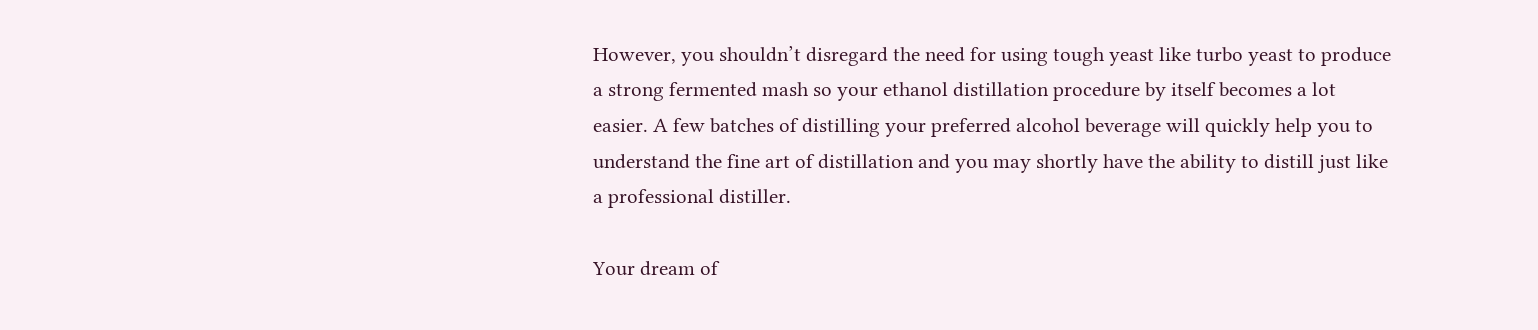However, you shouldn’t disregard the need for using tough yeast like turbo yeast to produce a strong fermented mash so your ethanol distillation procedure by itself becomes a lot easier. A few batches of distilling your preferred alcohol beverage will quickly help you to understand the fine art of distillation and you may shortly have the ability to distill just like a professional distiller.

Your dream of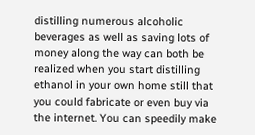distilling numerous alcoholic beverages as well as saving lots of money along the way can both be realized when you start distilling ethanol in your own home still that you could fabricate or even buy via the internet. You can speedily make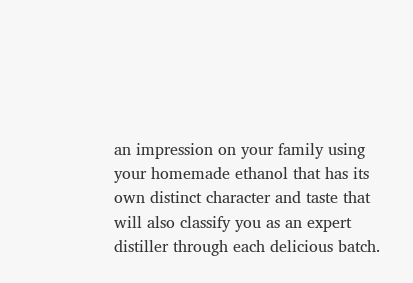an impression on your family using your homemade ethanol that has its own distinct character and taste that will also classify you as an expert distiller through each delicious batch.